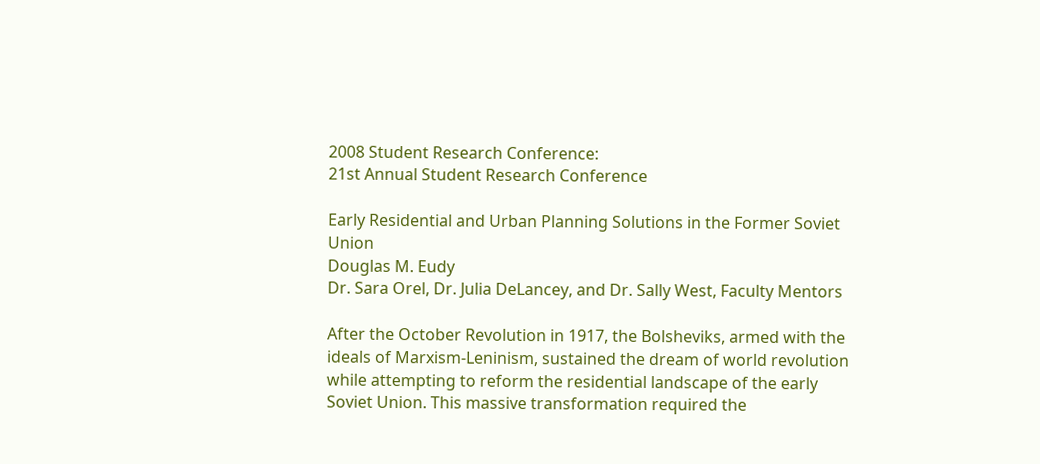2008 Student Research Conference:
21st Annual Student Research Conference

Early Residential and Urban Planning Solutions in the Former Soviet Union
Douglas M. Eudy
Dr. Sara Orel, Dr. Julia DeLancey, and Dr. Sally West, Faculty Mentors

After the October Revolution in 1917, the Bolsheviks, armed with the ideals of Marxism-Leninism, sustained the dream of world revolution while attempting to reform the residential landscape of the early Soviet Union. This massive transformation required the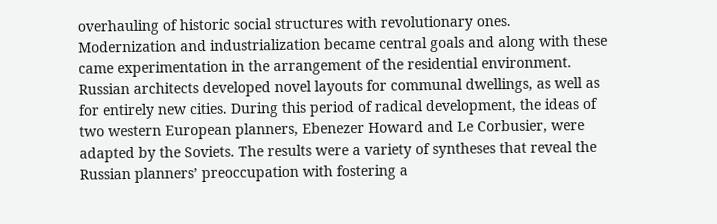overhauling of historic social structures with revolutionary ones. Modernization and industrialization became central goals and along with these came experimentation in the arrangement of the residential environment. Russian architects developed novel layouts for communal dwellings, as well as for entirely new cities. During this period of radical development, the ideas of two western European planners, Ebenezer Howard and Le Corbusier, were adapted by the Soviets. The results were a variety of syntheses that reveal the Russian planners’ preoccupation with fostering a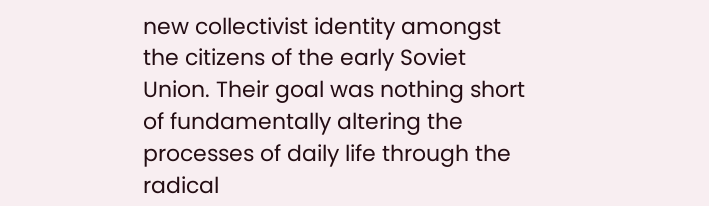new collectivist identity amongst the citizens of the early Soviet Union. Their goal was nothing short of fundamentally altering the processes of daily life through the radical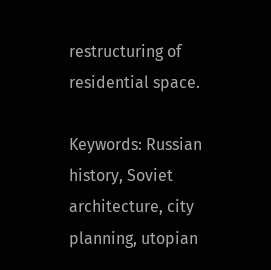restructuring of residential space.

Keywords: Russian history, Soviet architecture, city planning, utopian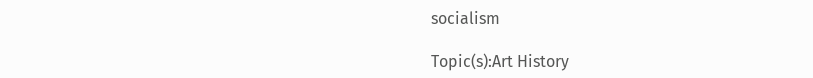socialism

Topic(s):Art History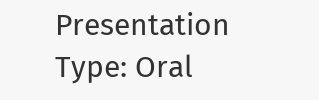Presentation Type: Oral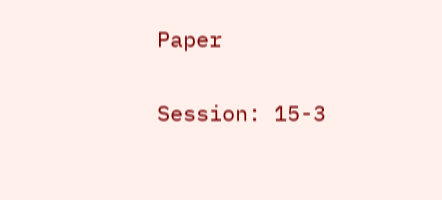Paper

Session: 15-3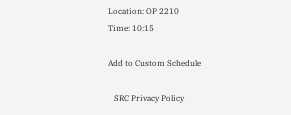Location: OP 2210
Time: 10:15

Add to Custom Schedule

   SRC Privacy Policy